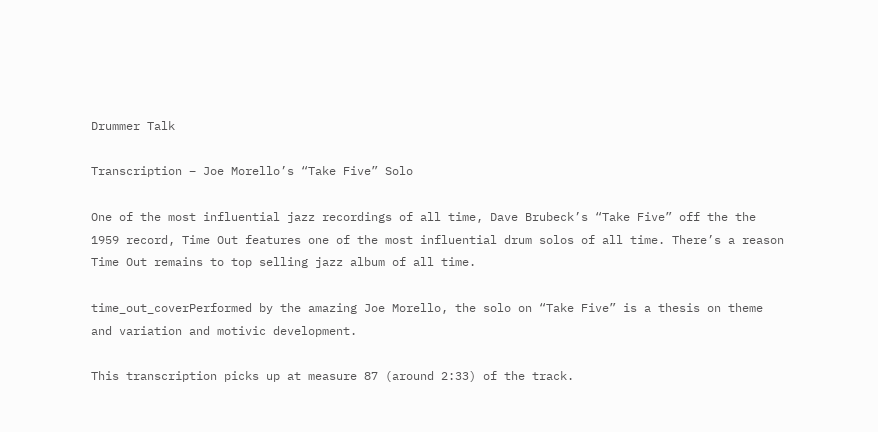Drummer Talk

Transcription – Joe Morello’s “Take Five” Solo

One of the most influential jazz recordings of all time, Dave Brubeck’s “Take Five” off the the 1959 record, Time Out features one of the most influential drum solos of all time. There’s a reason Time Out remains to top selling jazz album of all time.

time_out_coverPerformed by the amazing Joe Morello, the solo on “Take Five” is a thesis on theme and variation and motivic development.

This transcription picks up at measure 87 (around 2:33) of the track.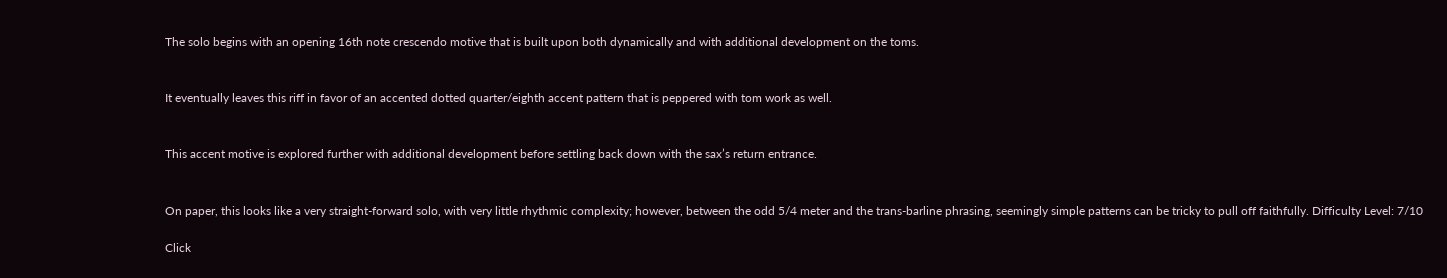The solo begins with an opening 16th note crescendo motive that is built upon both dynamically and with additional development on the toms.


It eventually leaves this riff in favor of an accented dotted quarter/eighth accent pattern that is peppered with tom work as well.


This accent motive is explored further with additional development before settling back down with the sax’s return entrance.


On paper, this looks like a very straight-forward solo, with very little rhythmic complexity; however, between the odd 5/4 meter and the trans-barline phrasing, seemingly simple patterns can be tricky to pull off faithfully. Difficulty Level: 7/10

Click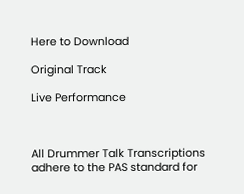Here to Download

Original Track

Live Performance



All Drummer Talk Transcriptions adhere to the PAS standard for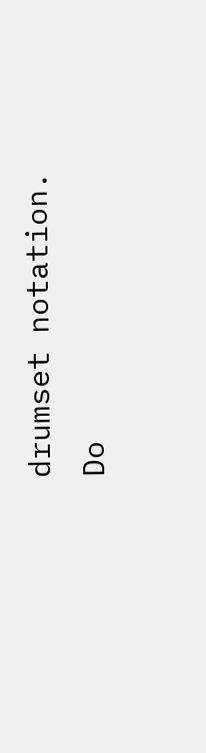drumset notation.
Do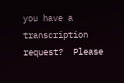you have a transcription request?  Please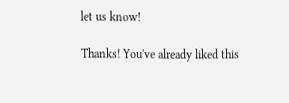let us know!

Thanks! You've already liked this